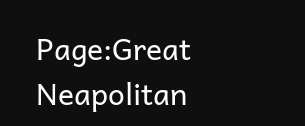Page:Great Neapolitan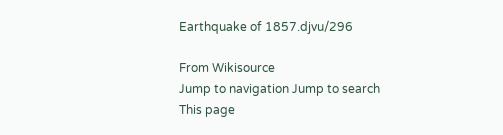Earthquake of 1857.djvu/296

From Wikisource
Jump to navigation Jump to search
This page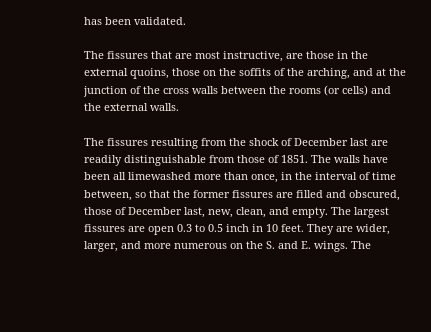has been validated.

The fissures that are most instructive, are those in the external quoins, those on the soffits of the arching, and at the junction of the cross walls between the rooms (or cells) and the external walls.

The fissures resulting from the shock of December last are readily distinguishable from those of 1851. The walls have been all limewashed more than once, in the interval of time between, so that the former fissures are filled and obscured, those of December last, new, clean, and empty. The largest fissures are open 0.3 to 0.5 inch in 10 feet. They are wider, larger, and more numerous on the S. and E. wings. The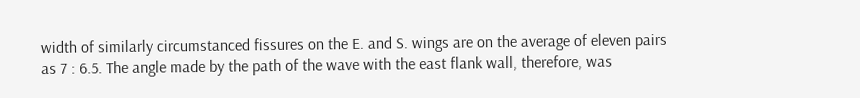width of similarly circumstanced fissures on the E. and S. wings are on the average of eleven pairs as 7 : 6.5. The angle made by the path of the wave with the east flank wall, therefore, was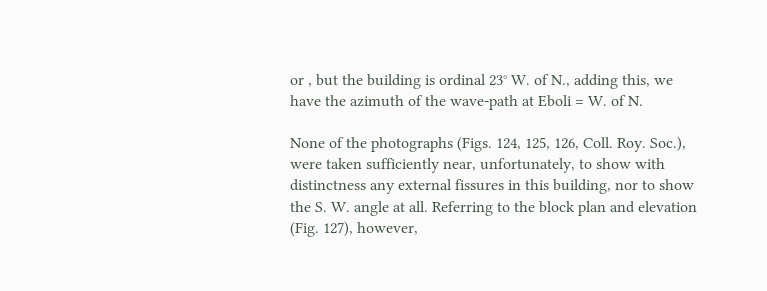or , but the building is ordinal 23° W. of N., adding this, we have the azimuth of the wave-path at Eboli = W. of N.

None of the photographs (Figs. 124, 125, 126, Coll. Roy. Soc.), were taken sufficiently near, unfortunately, to show with distinctness any external fissures in this building, nor to show the S. W. angle at all. Referring to the block plan and elevation (Fig. 127), however,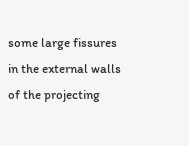some large fissures in the external walls of the projecting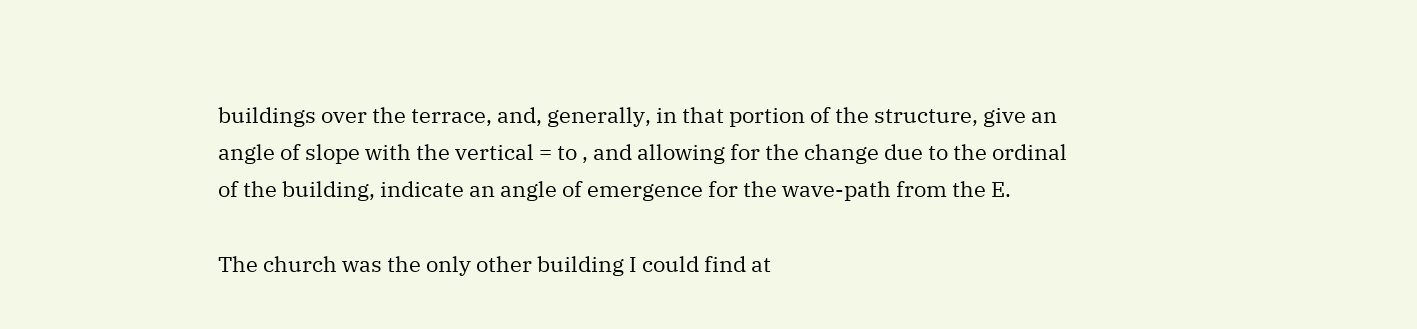buildings over the terrace, and, generally, in that portion of the structure, give an angle of slope with the vertical = to , and allowing for the change due to the ordinal of the building, indicate an angle of emergence for the wave-path from the E.

The church was the only other building I could find at